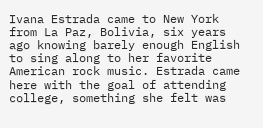Ivana Estrada came to New York from La Paz, Bolivia, six years ago knowing barely enough English to sing along to her favorite American rock music. Estrada came here with the goal of attending college, something she felt was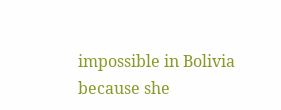impossible in Bolivia because she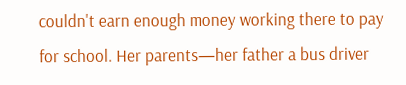couldn't earn enough money working there to pay for school. Her parents—her father a bus driver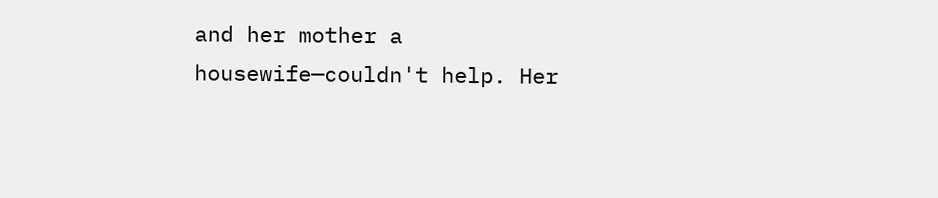and her mother a housewife—couldn't help. Her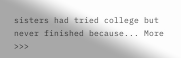sisters had tried college but never finished because... More >>>